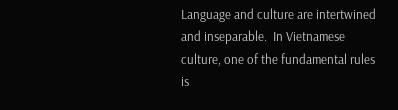Language and culture are intertwined and inseparable.  In Vietnamese culture, one of the fundamental rules is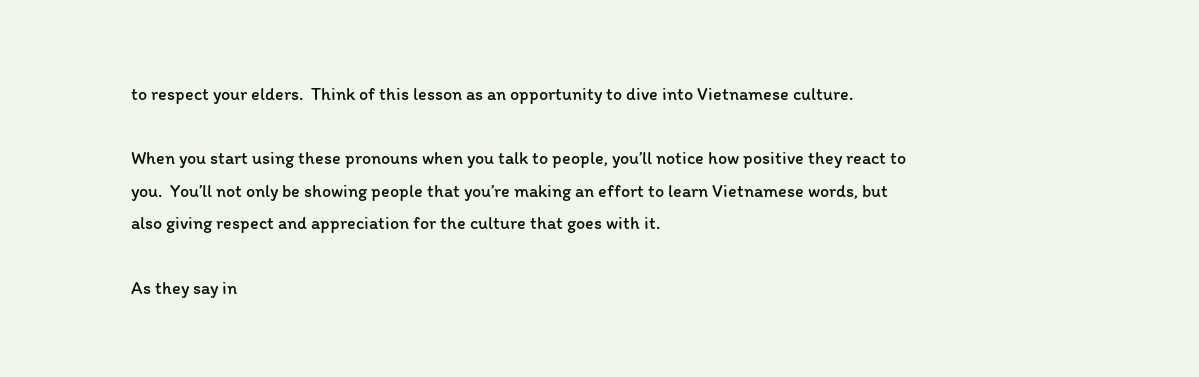to respect your elders.  Think of this lesson as an opportunity to dive into Vietnamese culture.

When you start using these pronouns when you talk to people, you’ll notice how positive they react to you.  You’ll not only be showing people that you’re making an effort to learn Vietnamese words, but also giving respect and appreciation for the culture that goes with it.

As they say in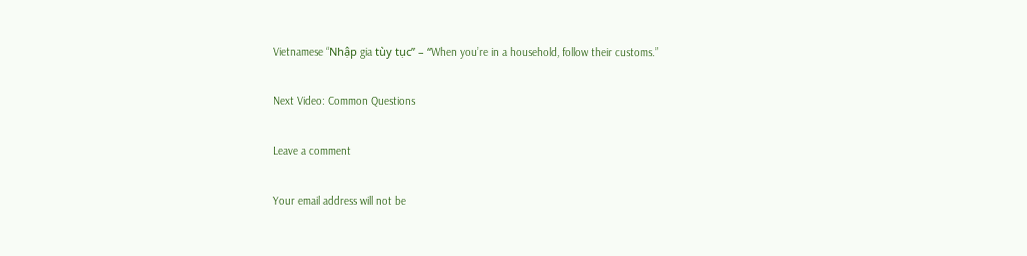Vietnamese “Nhập gia tùy tục” – “When you’re in a household, follow their customs.”

Next Video: Common Questions

Leave a comment

Your email address will not be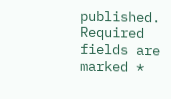published. Required fields are marked *